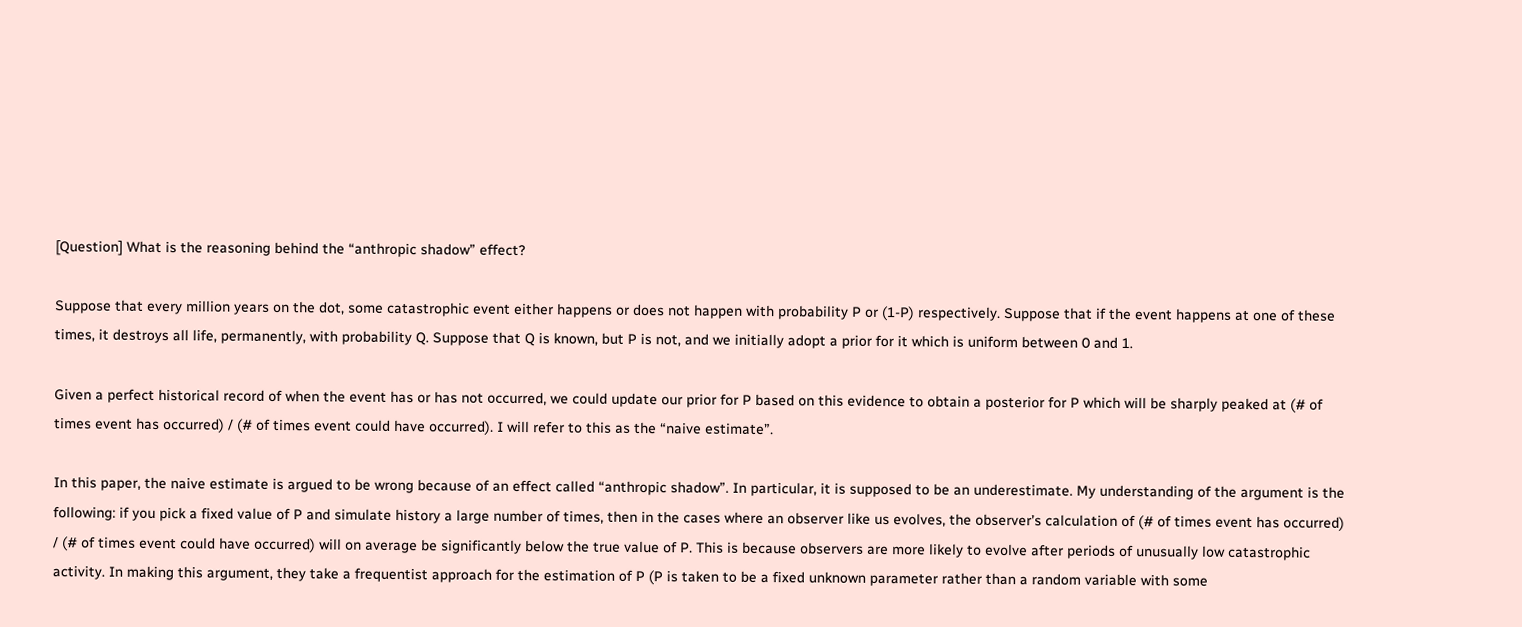[Question] What is the reasoning behind the “anthropic shadow” effect?

Suppose that every million years on the dot, some catastrophic event either happens or does not happen with probability P or (1-P) respectively. Suppose that if the event happens at one of these times, it destroys all life, permanently, with probability Q. Suppose that Q is known, but P is not, and we initially adopt a prior for it which is uniform between 0 and 1.

Given a perfect historical record of when the event has or has not occurred, we could update our prior for P based on this evidence to obtain a posterior for P which will be sharply peaked at (# of times event has occurred) / (# of times event could have occurred). I will refer to this as the “naive estimate”.

In this paper, the naive estimate is argued to be wrong because of an effect called “anthropic shadow”. In particular, it is supposed to be an underestimate. My understanding of the argument is the following: if you pick a fixed value of P and simulate history a large number of times, then in the cases where an observer like us evolves, the observer’s calculation of (# of times event has occurred) / (# of times event could have occurred) will on average be significantly below the true value of P. This is because observers are more likely to evolve after periods of unusually low catastrophic activity. In making this argument, they take a frequentist approach for the estimation of P (P is taken to be a fixed unknown parameter rather than a random variable with some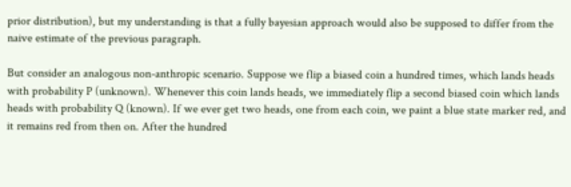prior distribution), but my understanding is that a fully bayesian approach would also be supposed to differ from the naive estimate of the previous paragraph.

But consider an analogous non-anthropic scenario. Suppose we flip a biased coin a hundred times, which lands heads with probability P (unknown). Whenever this coin lands heads, we immediately flip a second biased coin which lands heads with probability Q (known). If we ever get two heads, one from each coin, we paint a blue state marker red, and it remains red from then on. After the hundred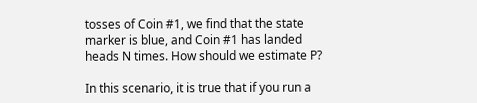tosses of Coin #1, we find that the state marker is blue, and Coin #1 has landed heads N times. How should we estimate P?

In this scenario, it is true that if you run a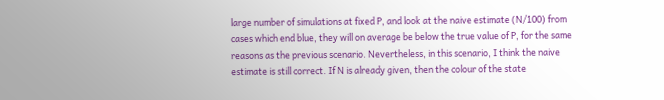large number of simulations at fixed P, and look at the naive estimate (N/100) from cases which end blue, they will on average be below the true value of P, for the same reasons as the previous scenario. Nevertheless, in this scenario, I think the naive estimate is still correct. If N is already given, then the colour of the state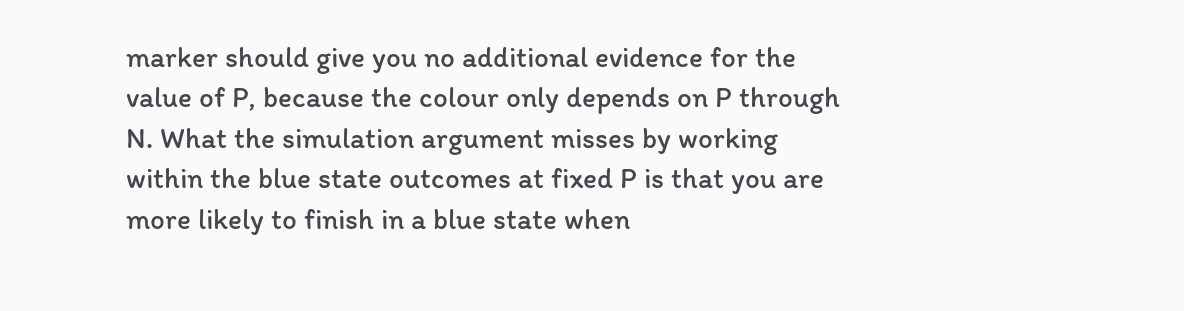marker should give you no additional evidence for the value of P, because the colour only depends on P through N. What the simulation argument misses by working within the blue state outcomes at fixed P is that you are more likely to finish in a blue state when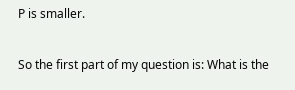P is smaller.

So the first part of my question is: What is the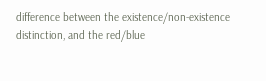difference between the existence/non-existence distinction, and the red/blue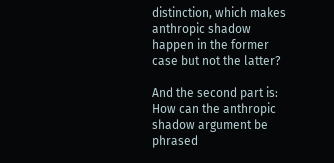distinction, which makes anthropic shadow happen in the former case but not the latter?

And the second part is: How can the anthropic shadow argument be phrased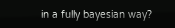in a fully bayesian way?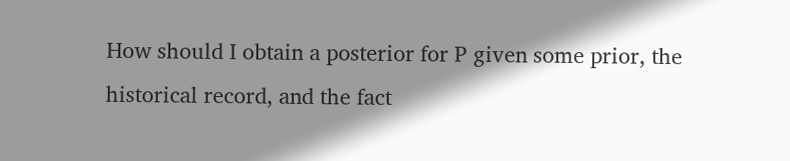How should I obtain a posterior for P given some prior, the historical record, and the fact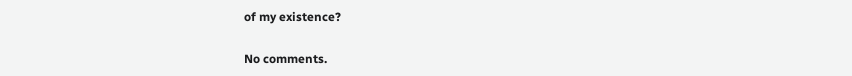of my existence?

No comments.